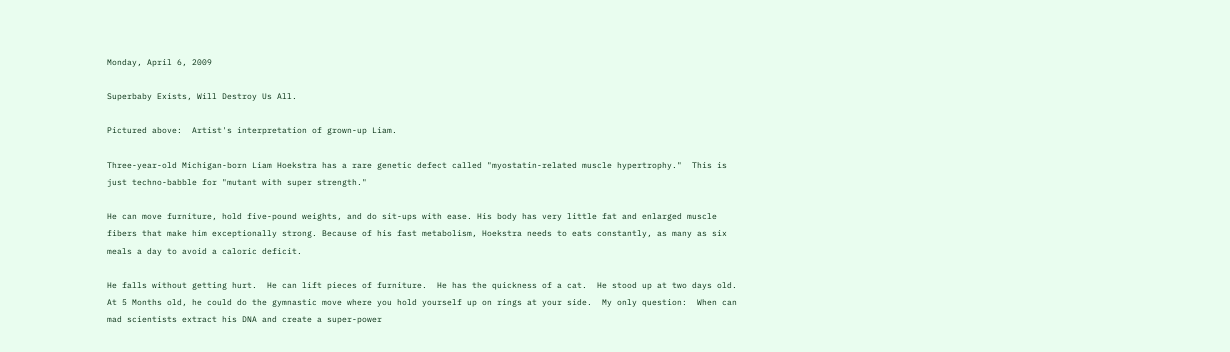Monday, April 6, 2009

Superbaby Exists, Will Destroy Us All.

Pictured above:  Artist's interpretation of grown-up Liam.

Three-year-old Michigan-born Liam Hoekstra has a rare genetic defect called "myostatin-related muscle hypertrophy."  This is just techno-babble for "mutant with super strength."

He can move furniture, hold five-pound weights, and do sit-ups with ease. His body has very little fat and enlarged muscle fibers that make him exceptionally strong. Because of his fast metabolism, Hoekstra needs to eats constantly, as many as six meals a day to avoid a caloric deficit.

He falls without getting hurt.  He can lift pieces of furniture.  He has the quickness of a cat.  He stood up at two days old.  At 5 Months old, he could do the gymnastic move where you hold yourself up on rings at your side.  My only question:  When can mad scientists extract his DNA and create a super-power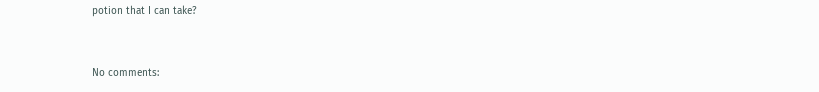potion that I can take?


No comments: